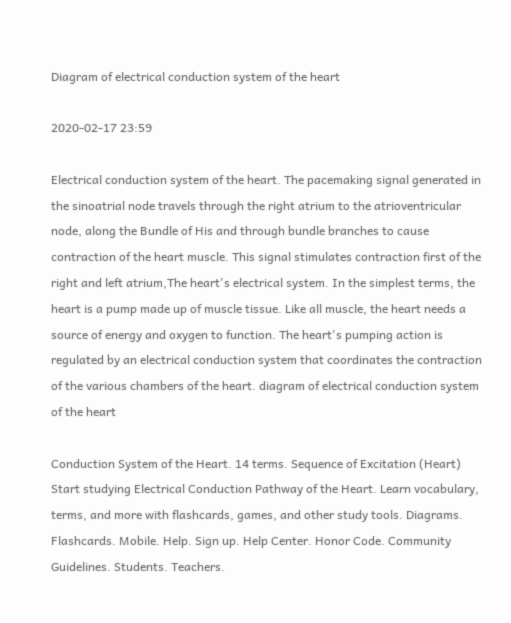Diagram of electrical conduction system of the heart

2020-02-17 23:59

Electrical conduction system of the heart. The pacemaking signal generated in the sinoatrial node travels through the right atrium to the atrioventricular node, along the Bundle of His and through bundle branches to cause contraction of the heart muscle. This signal stimulates contraction first of the right and left atrium,The heart's electrical system. In the simplest terms, the heart is a pump made up of muscle tissue. Like all muscle, the heart needs a source of energy and oxygen to function. The heart's pumping action is regulated by an electrical conduction system that coordinates the contraction of the various chambers of the heart. diagram of electrical conduction system of the heart

Conduction System of the Heart. 14 terms. Sequence of Excitation (Heart) Start studying Electrical Conduction Pathway of the Heart. Learn vocabulary, terms, and more with flashcards, games, and other study tools. Diagrams. Flashcards. Mobile. Help. Sign up. Help Center. Honor Code. Community Guidelines. Students. Teachers.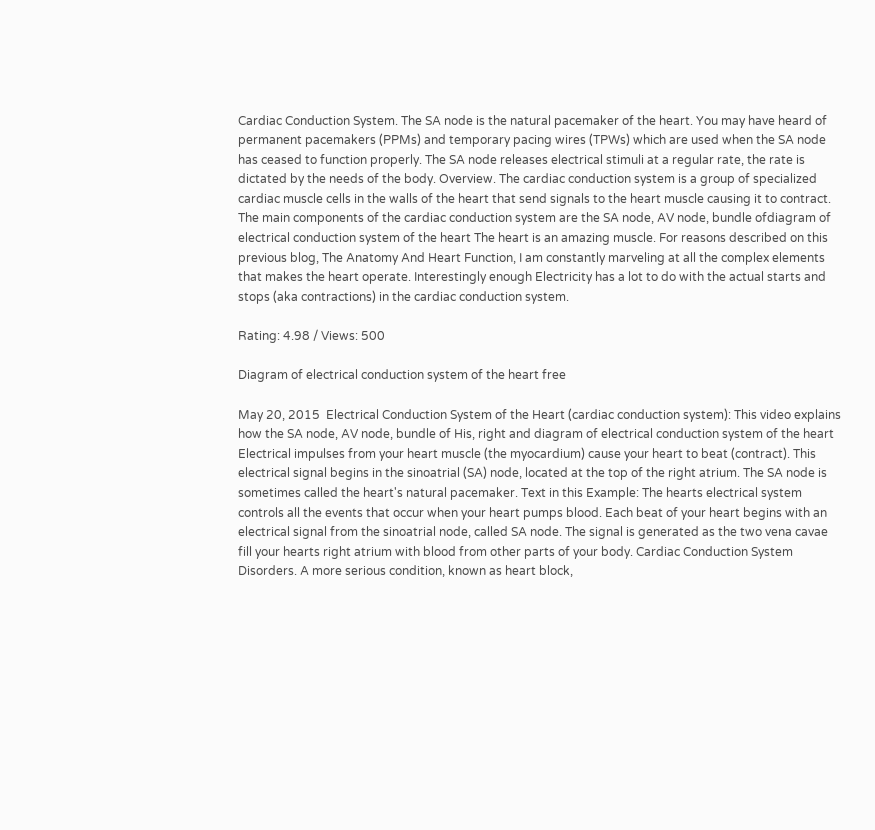Cardiac Conduction System. The SA node is the natural pacemaker of the heart. You may have heard of permanent pacemakers (PPMs) and temporary pacing wires (TPWs) which are used when the SA node has ceased to function properly. The SA node releases electrical stimuli at a regular rate, the rate is dictated by the needs of the body. Overview. The cardiac conduction system is a group of specialized cardiac muscle cells in the walls of the heart that send signals to the heart muscle causing it to contract. The main components of the cardiac conduction system are the SA node, AV node, bundle ofdiagram of electrical conduction system of the heart The heart is an amazing muscle. For reasons described on this previous blog, The Anatomy And Heart Function, I am constantly marveling at all the complex elements that makes the heart operate. Interestingly enough Electricity has a lot to do with the actual starts and stops (aka contractions) in the cardiac conduction system.

Rating: 4.98 / Views: 500

Diagram of electrical conduction system of the heart free

May 20, 2015  Electrical Conduction System of the Heart (cardiac conduction system): This video explains how the SA node, AV node, bundle of His, right and diagram of electrical conduction system of the heart Electrical impulses from your heart muscle (the myocardium) cause your heart to beat (contract). This electrical signal begins in the sinoatrial (SA) node, located at the top of the right atrium. The SA node is sometimes called the heart's natural pacemaker. Text in this Example: The hearts electrical system controls all the events that occur when your heart pumps blood. Each beat of your heart begins with an electrical signal from the sinoatrial node, called SA node. The signal is generated as the two vena cavae fill your hearts right atrium with blood from other parts of your body. Cardiac Conduction System Disorders. A more serious condition, known as heart block,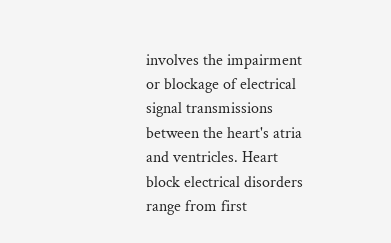involves the impairment or blockage of electrical signal transmissions between the heart's atria and ventricles. Heart block electrical disorders range from first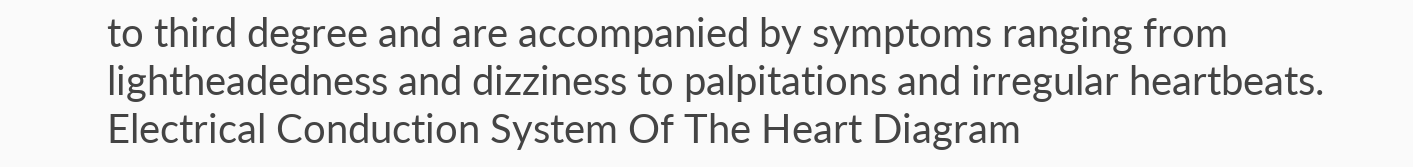to third degree and are accompanied by symptoms ranging from lightheadedness and dizziness to palpitations and irregular heartbeats. Electrical Conduction System Of The Heart Diagram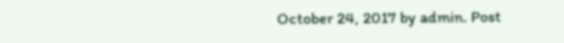October 24, 2017 by admin. Post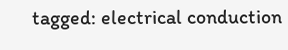tagged: electrical conduction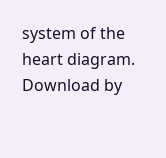system of the heart diagram. Download by